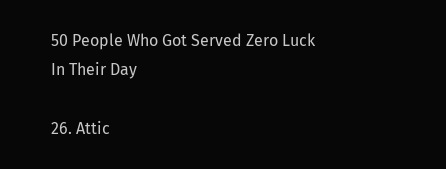50 People Who Got Served Zero Luck In Their Day

26. Attic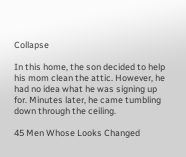Collapse

In this home, the son decided to help his mom clean the attic. However, he had no idea what he was signing up for. Minutes later, he came tumbling down through the ceiling.

45 Men Whose Looks Changed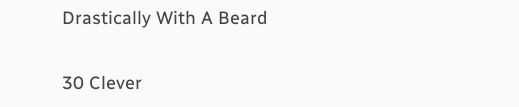Drastically With A Beard

30 Clever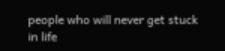people who will never get stuck in life